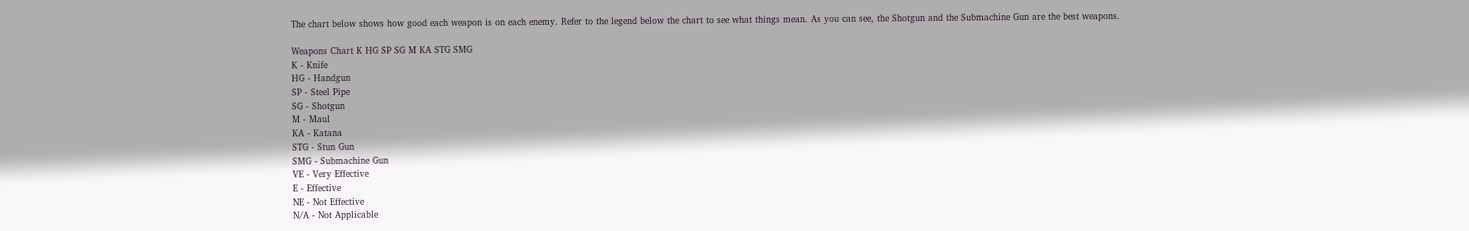The chart below shows how good each weapon is on each enemy. Refer to the legend below the chart to see what things mean. As you can see, the Shotgun and the Submachine Gun are the best weapons.

Weapons Chart K HG SP SG M KA STG SMG
K - Knife
HG - Handgun
SP - Steel Pipe
SG - Shotgun
M - Maul
KA - Katana
STG - Stun Gun
SMG - Submachine Gun
VE - Very Effective
E - Effective
NE - Not Effective
N/A - Not Applicable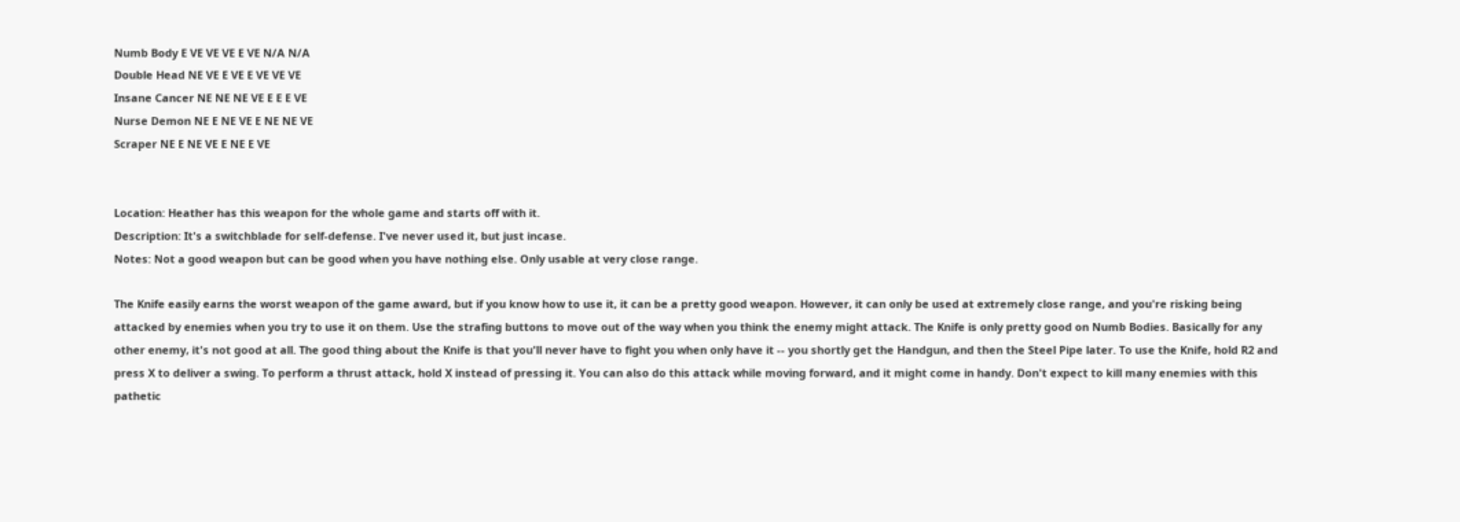Numb Body E VE VE VE E VE N/A N/A
Double Head NE VE E VE E VE VE VE
Insane Cancer NE NE NE VE E E E VE
Nurse Demon NE E NE VE E NE NE VE
Scraper NE E NE VE E NE E VE


Location: Heather has this weapon for the whole game and starts off with it.
Description: It's a switchblade for self-defense. I've never used it, but just incase.
Notes: Not a good weapon but can be good when you have nothing else. Only usable at very close range.

The Knife easily earns the worst weapon of the game award, but if you know how to use it, it can be a pretty good weapon. However, it can only be used at extremely close range, and you're risking being attacked by enemies when you try to use it on them. Use the strafing buttons to move out of the way when you think the enemy might attack. The Knife is only pretty good on Numb Bodies. Basically for any other enemy, it's not good at all. The good thing about the Knife is that you'll never have to fight you when only have it -- you shortly get the Handgun, and then the Steel Pipe later. To use the Knife, hold R2 and press X to deliver a swing. To perform a thrust attack, hold X instead of pressing it. You can also do this attack while moving forward, and it might come in handy. Don't expect to kill many enemies with this pathetic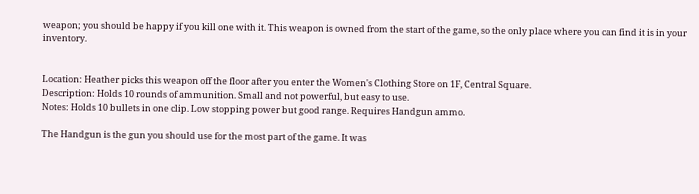weapon; you should be happy if you kill one with it. This weapon is owned from the start of the game, so the only place where you can find it is in your inventory.


Location: Heather picks this weapon off the floor after you enter the Women's Clothing Store on 1F, Central Square.
Description: Holds 10 rounds of ammunition. Small and not powerful, but easy to use.
Notes: Holds 10 bullets in one clip. Low stopping power but good range. Requires Handgun ammo.

The Handgun is the gun you should use for the most part of the game. It was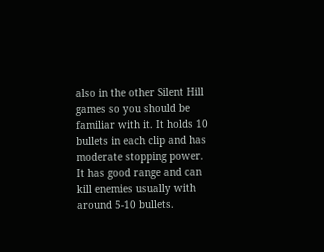also in the other Silent Hill games so you should be familiar with it. It holds 10 bullets in each clip and has moderate stopping power. It has good range and can kill enemies usually with around 5-10 bullets.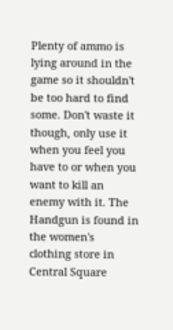Plenty of ammo is lying around in the game so it shouldn't be too hard to find some. Don't waste it though, only use it when you feel you have to or when you want to kill an enemy with it. The Handgun is found in the women's clothing store in Central Square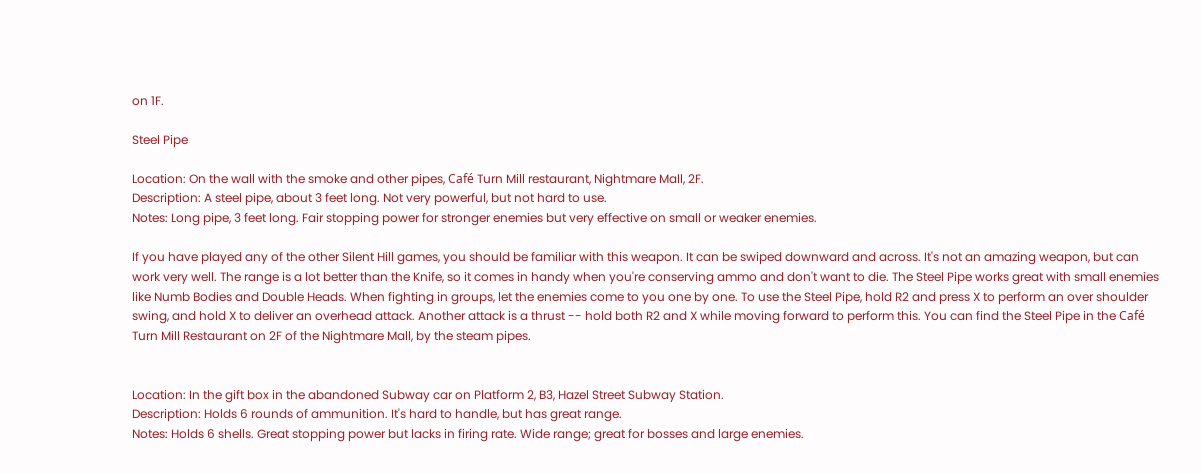on 1F.

Steel Pipe

Location: On the wall with the smoke and other pipes, Café Turn Mill restaurant, Nightmare Mall, 2F.
Description: A steel pipe, about 3 feet long. Not very powerful, but not hard to use.
Notes: Long pipe, 3 feet long. Fair stopping power for stronger enemies but very effective on small or weaker enemies.

If you have played any of the other Silent Hill games, you should be familiar with this weapon. It can be swiped downward and across. It's not an amazing weapon, but can work very well. The range is a lot better than the Knife, so it comes in handy when you're conserving ammo and don't want to die. The Steel Pipe works great with small enemies like Numb Bodies and Double Heads. When fighting in groups, let the enemies come to you one by one. To use the Steel Pipe, hold R2 and press X to perform an over shoulder swing, and hold X to deliver an overhead attack. Another attack is a thrust -- hold both R2 and X while moving forward to perform this. You can find the Steel Pipe in the Café Turn Mill Restaurant on 2F of the Nightmare Mall, by the steam pipes.


Location: In the gift box in the abandoned Subway car on Platform 2, B3, Hazel Street Subway Station.
Description: Holds 6 rounds of ammunition. It's hard to handle, but has great range.
Notes: Holds 6 shells. Great stopping power but lacks in firing rate. Wide range; great for bosses and large enemies.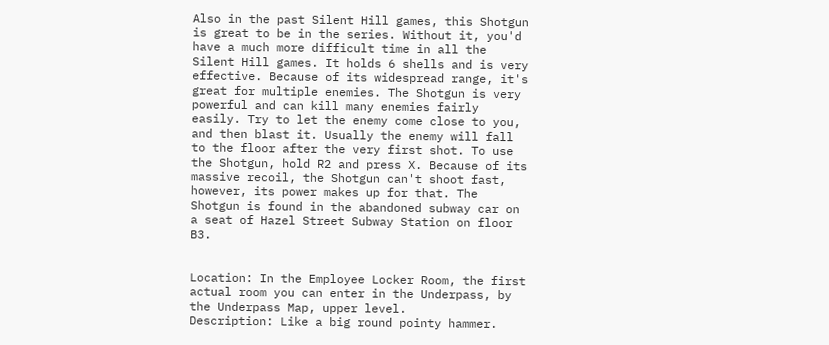Also in the past Silent Hill games, this Shotgun is great to be in the series. Without it, you'd have a much more difficult time in all the Silent Hill games. It holds 6 shells and is very effective. Because of its widespread range, it's great for multiple enemies. The Shotgun is very powerful and can kill many enemies fairly easily. Try to let the enemy come close to you, and then blast it. Usually the enemy will fall to the floor after the very first shot. To use the Shotgun, hold R2 and press X. Because of its massive recoil, the Shotgun can't shoot fast, however, its power makes up for that. The Shotgun is found in the abandoned subway car on a seat of Hazel Street Subway Station on floor B3.


Location: In the Employee Locker Room, the first actual room you can enter in the Underpass, by the Underpass Map, upper level.
Description: Like a big round pointy hammer.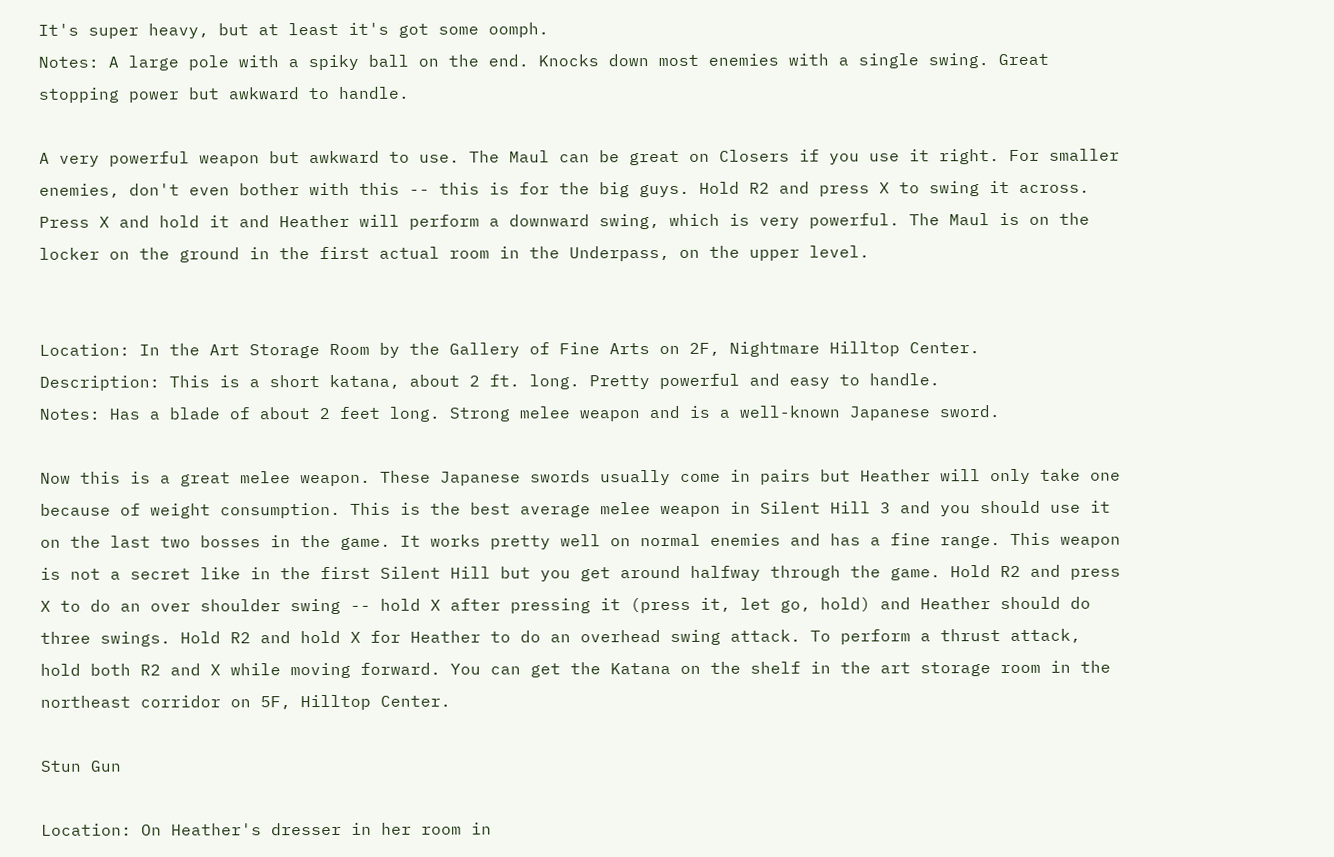It's super heavy, but at least it's got some oomph.
Notes: A large pole with a spiky ball on the end. Knocks down most enemies with a single swing. Great stopping power but awkward to handle.

A very powerful weapon but awkward to use. The Maul can be great on Closers if you use it right. For smaller enemies, don't even bother with this -- this is for the big guys. Hold R2 and press X to swing it across. Press X and hold it and Heather will perform a downward swing, which is very powerful. The Maul is on the locker on the ground in the first actual room in the Underpass, on the upper level.


Location: In the Art Storage Room by the Gallery of Fine Arts on 2F, Nightmare Hilltop Center.
Description: This is a short katana, about 2 ft. long. Pretty powerful and easy to handle.
Notes: Has a blade of about 2 feet long. Strong melee weapon and is a well-known Japanese sword.

Now this is a great melee weapon. These Japanese swords usually come in pairs but Heather will only take one because of weight consumption. This is the best average melee weapon in Silent Hill 3 and you should use it on the last two bosses in the game. It works pretty well on normal enemies and has a fine range. This weapon is not a secret like in the first Silent Hill but you get around halfway through the game. Hold R2 and press X to do an over shoulder swing -- hold X after pressing it (press it, let go, hold) and Heather should do three swings. Hold R2 and hold X for Heather to do an overhead swing attack. To perform a thrust attack, hold both R2 and X while moving forward. You can get the Katana on the shelf in the art storage room in the northeast corridor on 5F, Hilltop Center.

Stun Gun

Location: On Heather's dresser in her room in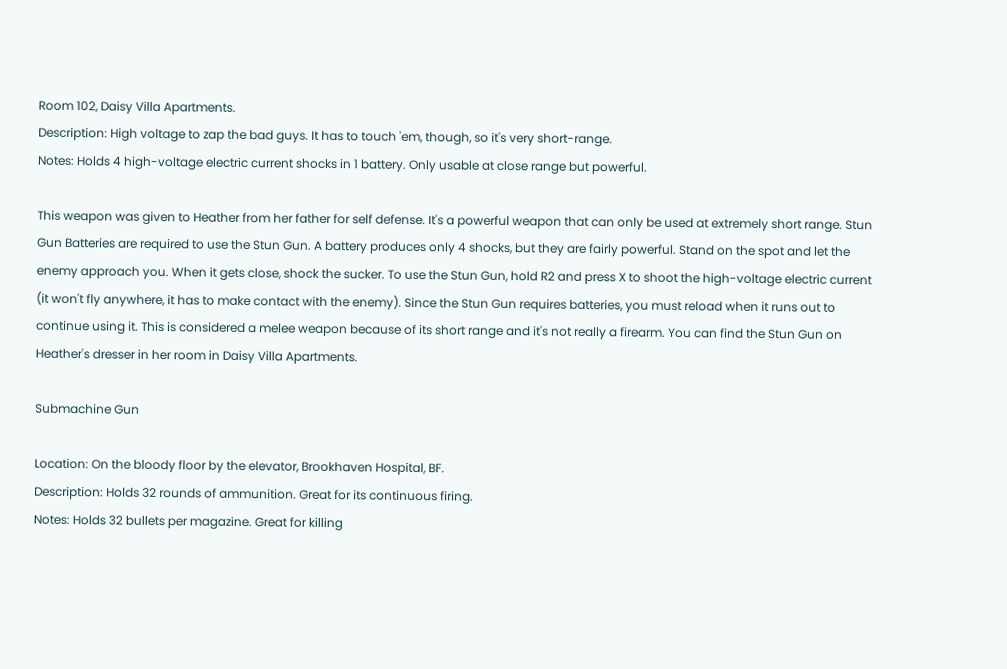Room 102, Daisy Villa Apartments.
Description: High voltage to zap the bad guys. It has to touch 'em, though, so it's very short-range.
Notes: Holds 4 high-voltage electric current shocks in 1 battery. Only usable at close range but powerful.

This weapon was given to Heather from her father for self defense. It's a powerful weapon that can only be used at extremely short range. Stun Gun Batteries are required to use the Stun Gun. A battery produces only 4 shocks, but they are fairly powerful. Stand on the spot and let the enemy approach you. When it gets close, shock the sucker. To use the Stun Gun, hold R2 and press X to shoot the high-voltage electric current (it won't fly anywhere, it has to make contact with the enemy). Since the Stun Gun requires batteries, you must reload when it runs out to continue using it. This is considered a melee weapon because of its short range and it's not really a firearm. You can find the Stun Gun on Heather's dresser in her room in Daisy Villa Apartments.

Submachine Gun

Location: On the bloody floor by the elevator, Brookhaven Hospital, BF.
Description: Holds 32 rounds of ammunition. Great for its continuous firing.
Notes: Holds 32 bullets per magazine. Great for killing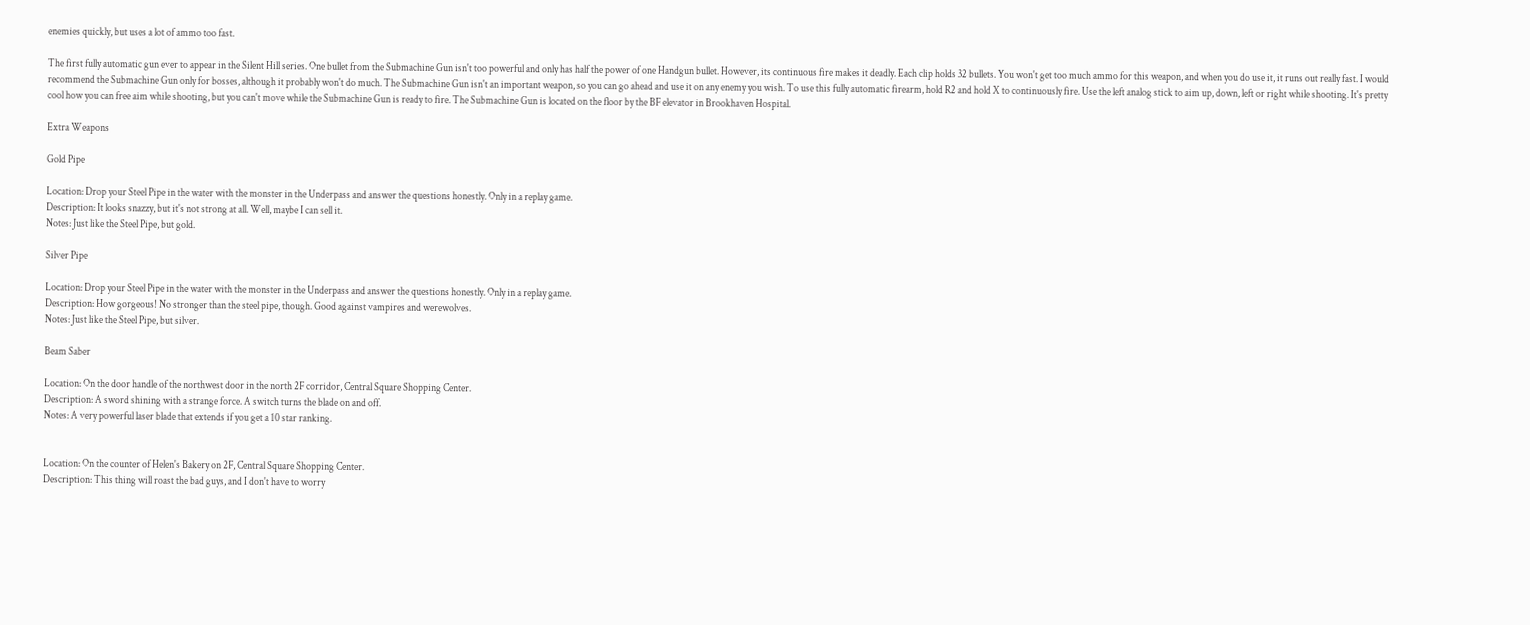enemies quickly, but uses a lot of ammo too fast.

The first fully automatic gun ever to appear in the Silent Hill series. One bullet from the Submachine Gun isn't too powerful and only has half the power of one Handgun bullet. However, its continuous fire makes it deadly. Each clip holds 32 bullets. You won't get too much ammo for this weapon, and when you do use it, it runs out really fast. I would recommend the Submachine Gun only for bosses, although it probably won't do much. The Submachine Gun isn't an important weapon, so you can go ahead and use it on any enemy you wish. To use this fully automatic firearm, hold R2 and hold X to continuously fire. Use the left analog stick to aim up, down, left or right while shooting. It's pretty cool how you can free aim while shooting, but you can't move while the Submachine Gun is ready to fire. The Submachine Gun is located on the floor by the BF elevator in Brookhaven Hospital.

Extra Weapons

Gold Pipe

Location: Drop your Steel Pipe in the water with the monster in the Underpass and answer the questions honestly. Only in a replay game.
Description: It looks snazzy, but it's not strong at all. Well, maybe I can sell it.
Notes: Just like the Steel Pipe, but gold.

Silver Pipe

Location: Drop your Steel Pipe in the water with the monster in the Underpass and answer the questions honestly. Only in a replay game.
Description: How gorgeous! No stronger than the steel pipe, though. Good against vampires and werewolves.
Notes: Just like the Steel Pipe, but silver.

Beam Saber

Location: On the door handle of the northwest door in the north 2F corridor, Central Square Shopping Center.
Description: A sword shining with a strange force. A switch turns the blade on and off.
Notes: A very powerful laser blade that extends if you get a 10 star ranking.


Location: On the counter of Helen's Bakery on 2F, Central Square Shopping Center.
Description: This thing will roast the bad guys, and I don't have to worry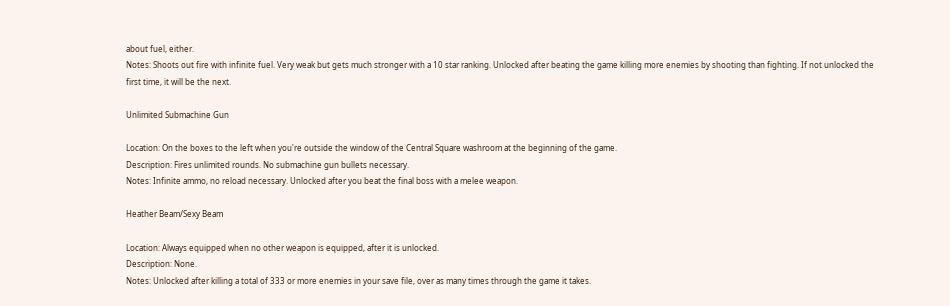about fuel, either.
Notes: Shoots out fire with infinite fuel. Very weak but gets much stronger with a 10 star ranking. Unlocked after beating the game killing more enemies by shooting than fighting. If not unlocked the first time, it will be the next.

Unlimited Submachine Gun

Location: On the boxes to the left when you're outside the window of the Central Square washroom at the beginning of the game.
Description: Fires unlimited rounds. No submachine gun bullets necessary.
Notes: Infinite ammo, no reload necessary. Unlocked after you beat the final boss with a melee weapon.

Heather Beam/Sexy Beam

Location: Always equipped when no other weapon is equipped, after it is unlocked.
Description: None.
Notes: Unlocked after killing a total of 333 or more enemies in your save file, over as many times through the game it takes.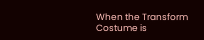When the Transform Costume is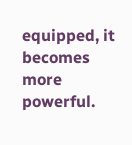equipped, it becomes more powerful.